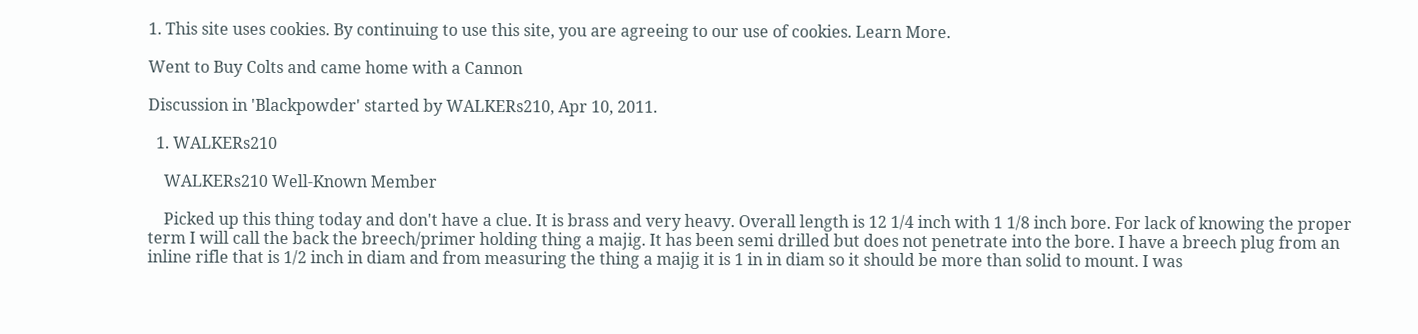1. This site uses cookies. By continuing to use this site, you are agreeing to our use of cookies. Learn More.

Went to Buy Colts and came home with a Cannon

Discussion in 'Blackpowder' started by WALKERs210, Apr 10, 2011.

  1. WALKERs210

    WALKERs210 Well-Known Member

    Picked up this thing today and don't have a clue. It is brass and very heavy. Overall length is 12 1/4 inch with 1 1/8 inch bore. For lack of knowing the proper term I will call the back the breech/primer holding thing a majig. It has been semi drilled but does not penetrate into the bore. I have a breech plug from an inline rifle that is 1/2 inch in diam and from measuring the thing a majig it is 1 in in diam so it should be more than solid to mount. I was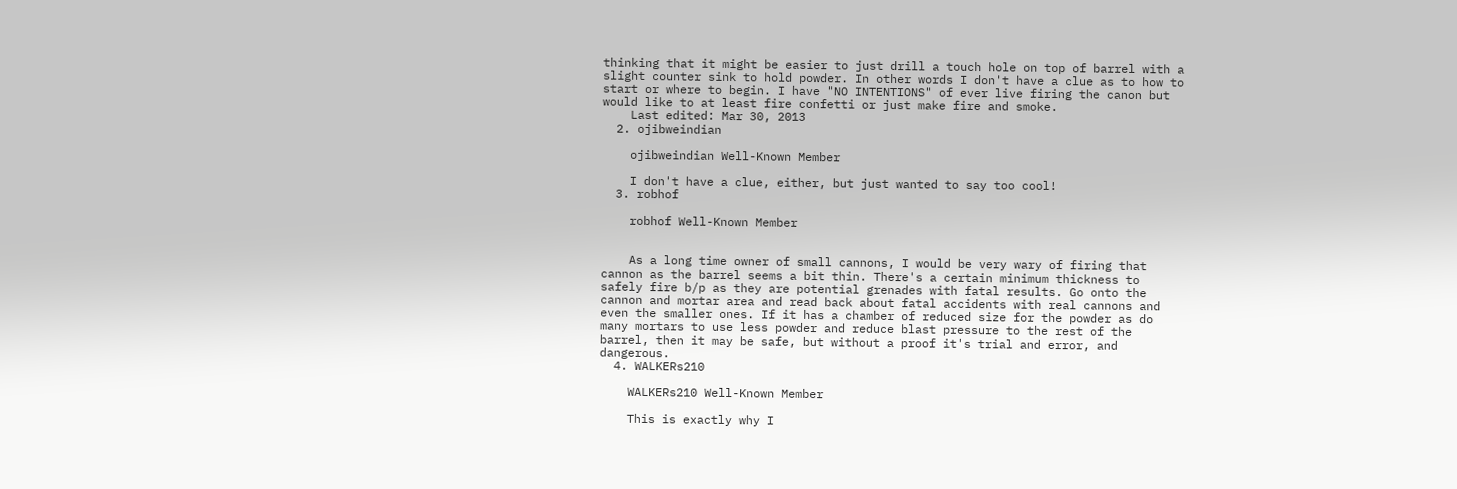thinking that it might be easier to just drill a touch hole on top of barrel with a slight counter sink to hold powder. In other words I don't have a clue as to how to start or where to begin. I have "NO INTENTIONS" of ever live firing the canon but would like to at least fire confetti or just make fire and smoke.
    Last edited: Mar 30, 2013
  2. ojibweindian

    ojibweindian Well-Known Member

    I don't have a clue, either, but just wanted to say too cool!
  3. robhof

    robhof Well-Known Member


    As a long time owner of small cannons, I would be very wary of firing that cannon as the barrel seems a bit thin. There's a certain minimum thickness to safely fire b/p as they are potential grenades with fatal results. Go onto the cannon and mortar area and read back about fatal accidents with real cannons and even the smaller ones. If it has a chamber of reduced size for the powder as do many mortars to use less powder and reduce blast pressure to the rest of the barrel, then it may be safe, but without a proof it's trial and error, and dangerous.
  4. WALKERs210

    WALKERs210 Well-Known Member

    This is exactly why I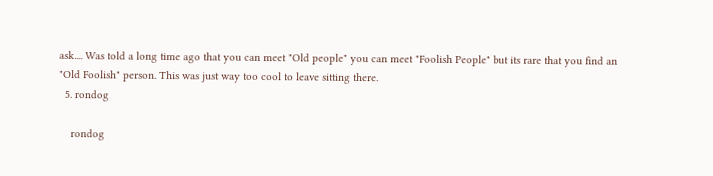ask.... Was told a long time ago that you can meet "Old people" you can meet "Foolish People" but its rare that you find an "Old Foolish" person. This was just way too cool to leave sitting there.
  5. rondog

    rondog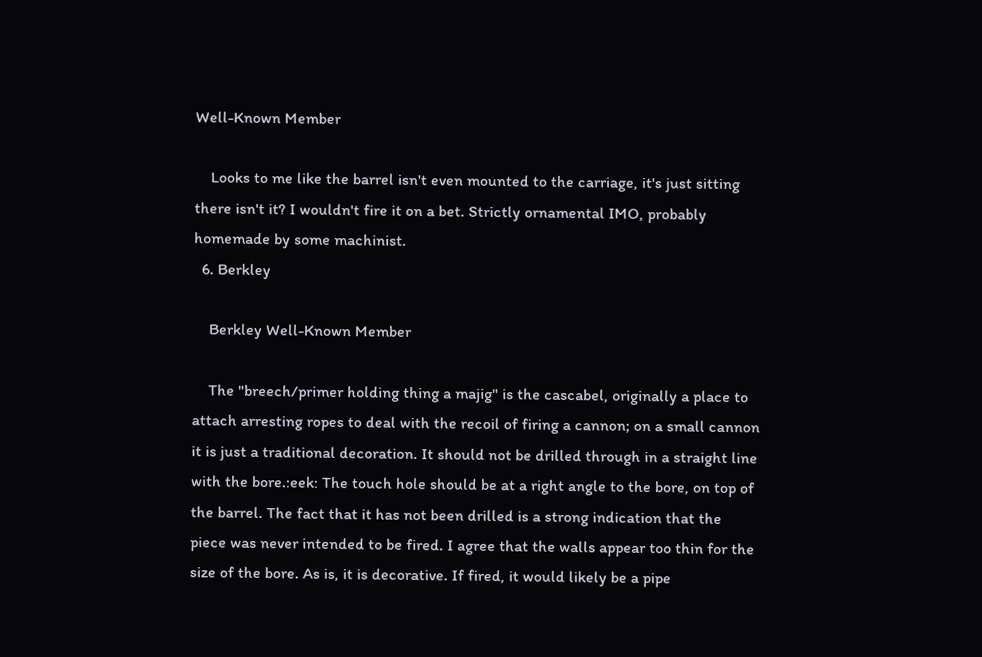Well-Known Member

    Looks to me like the barrel isn't even mounted to the carriage, it's just sitting there isn't it? I wouldn't fire it on a bet. Strictly ornamental IMO, probably homemade by some machinist.
  6. Berkley

    Berkley Well-Known Member

    The "breech/primer holding thing a majig" is the cascabel, originally a place to attach arresting ropes to deal with the recoil of firing a cannon; on a small cannon it is just a traditional decoration. It should not be drilled through in a straight line with the bore.:eek: The touch hole should be at a right angle to the bore, on top of the barrel. The fact that it has not been drilled is a strong indication that the piece was never intended to be fired. I agree that the walls appear too thin for the size of the bore. As is, it is decorative. If fired, it would likely be a pipe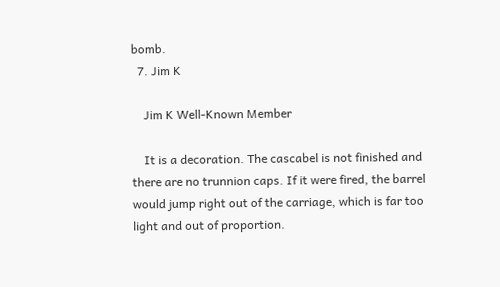bomb.
  7. Jim K

    Jim K Well-Known Member

    It is a decoration. The cascabel is not finished and there are no trunnion caps. If it were fired, the barrel would jump right out of the carriage, which is far too light and out of proportion.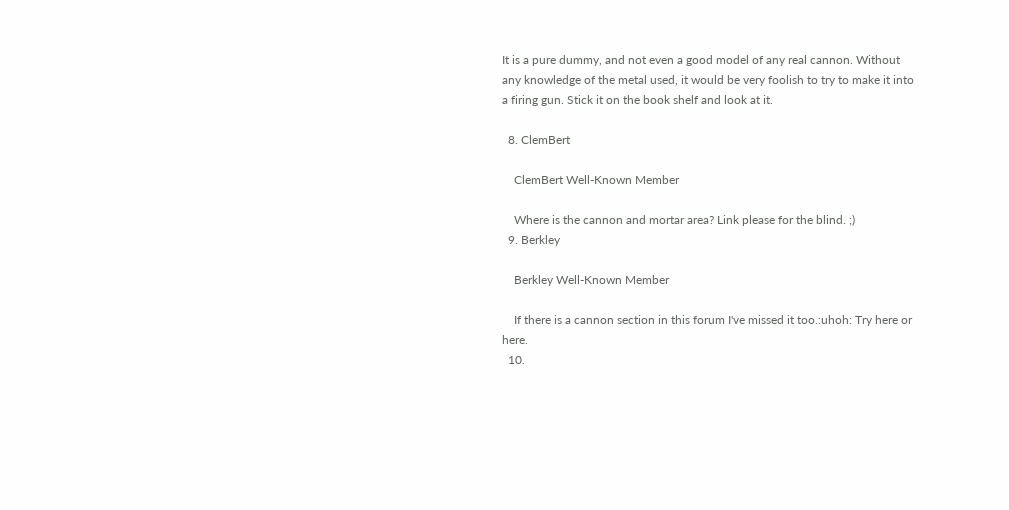It is a pure dummy, and not even a good model of any real cannon. Without any knowledge of the metal used, it would be very foolish to try to make it into a firing gun. Stick it on the book shelf and look at it.

  8. ClemBert

    ClemBert Well-Known Member

    Where is the cannon and mortar area? Link please for the blind. ;)
  9. Berkley

    Berkley Well-Known Member

    If there is a cannon section in this forum I've missed it too.:uhoh: Try here or here.
  10.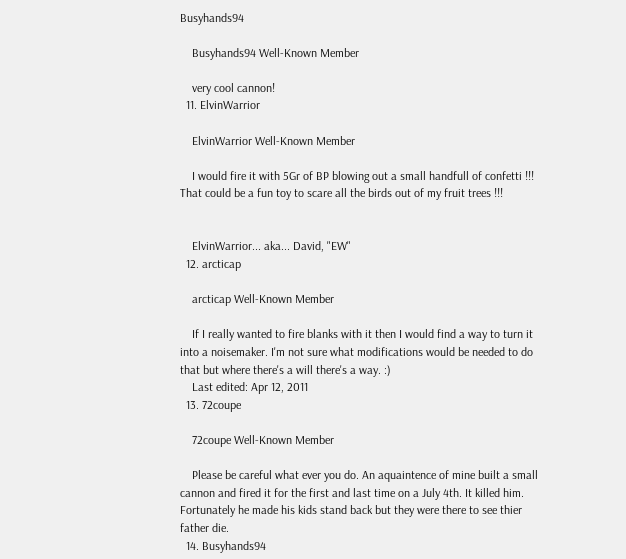Busyhands94

    Busyhands94 Well-Known Member

    very cool cannon!
  11. ElvinWarrior

    ElvinWarrior Well-Known Member

    I would fire it with 5Gr of BP blowing out a small handfull of confetti !!! That could be a fun toy to scare all the birds out of my fruit trees !!!


    ElvinWarrior... aka... David, "EW"
  12. arcticap

    arcticap Well-Known Member

    If I really wanted to fire blanks with it then I would find a way to turn it into a noisemaker. I'm not sure what modifications would be needed to do that but where there's a will there's a way. :)
    Last edited: Apr 12, 2011
  13. 72coupe

    72coupe Well-Known Member

    Please be careful what ever you do. An aquaintence of mine built a small cannon and fired it for the first and last time on a July 4th. It killed him. Fortunately he made his kids stand back but they were there to see thier father die.
  14. Busyhands94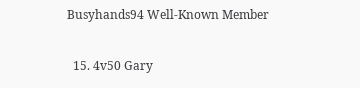Busyhands94 Well-Known Member

  15. 4v50 Gary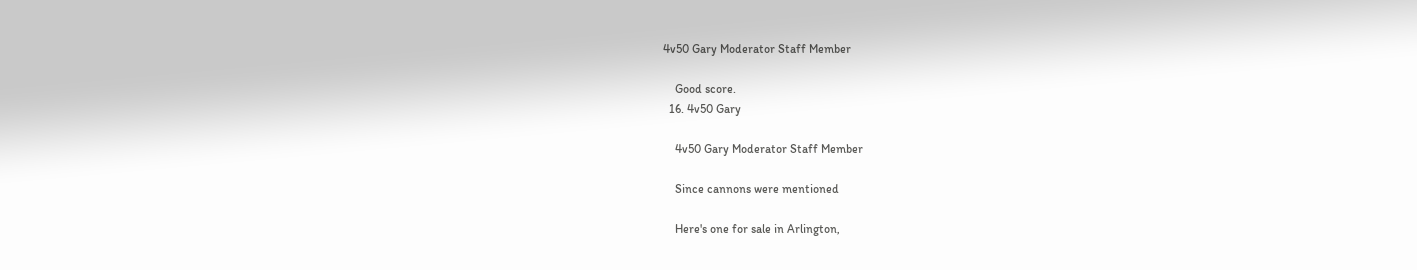4v50 Gary Moderator Staff Member

    Good score.
  16. 4v50 Gary

    4v50 Gary Moderator Staff Member

    Since cannons were mentioned

    Here's one for sale in Arlington,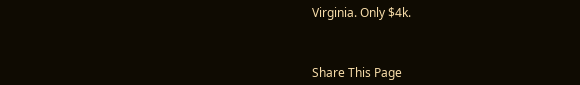Virginia. Only $4k.



Share This Page